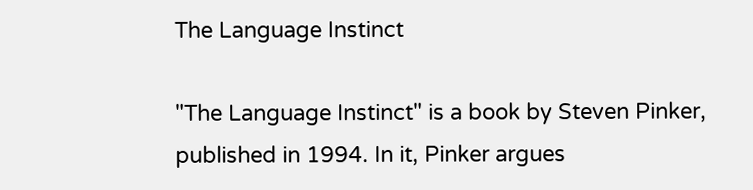The Language Instinct

"The Language Instinct" is a book by Steven Pinker, published in 1994. In it, Pinker argues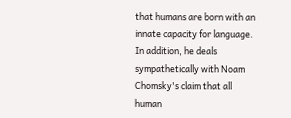that humans are born with an innate capacity for language. In addition, he deals sympathetically with Noam Chomsky's claim that all human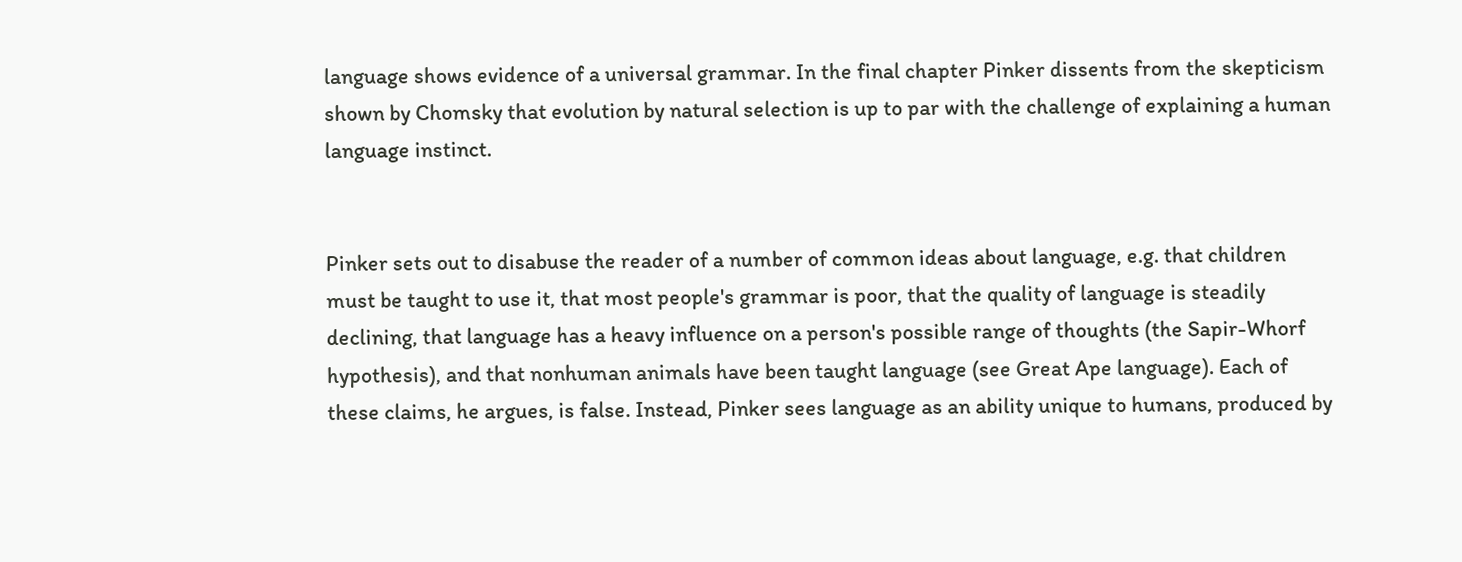language shows evidence of a universal grammar. In the final chapter Pinker dissents from the skepticism shown by Chomsky that evolution by natural selection is up to par with the challenge of explaining a human language instinct.


Pinker sets out to disabuse the reader of a number of common ideas about language, e.g. that children must be taught to use it, that most people's grammar is poor, that the quality of language is steadily declining, that language has a heavy influence on a person's possible range of thoughts (the Sapir-Whorf hypothesis), and that nonhuman animals have been taught language (see Great Ape language). Each of these claims, he argues, is false. Instead, Pinker sees language as an ability unique to humans, produced by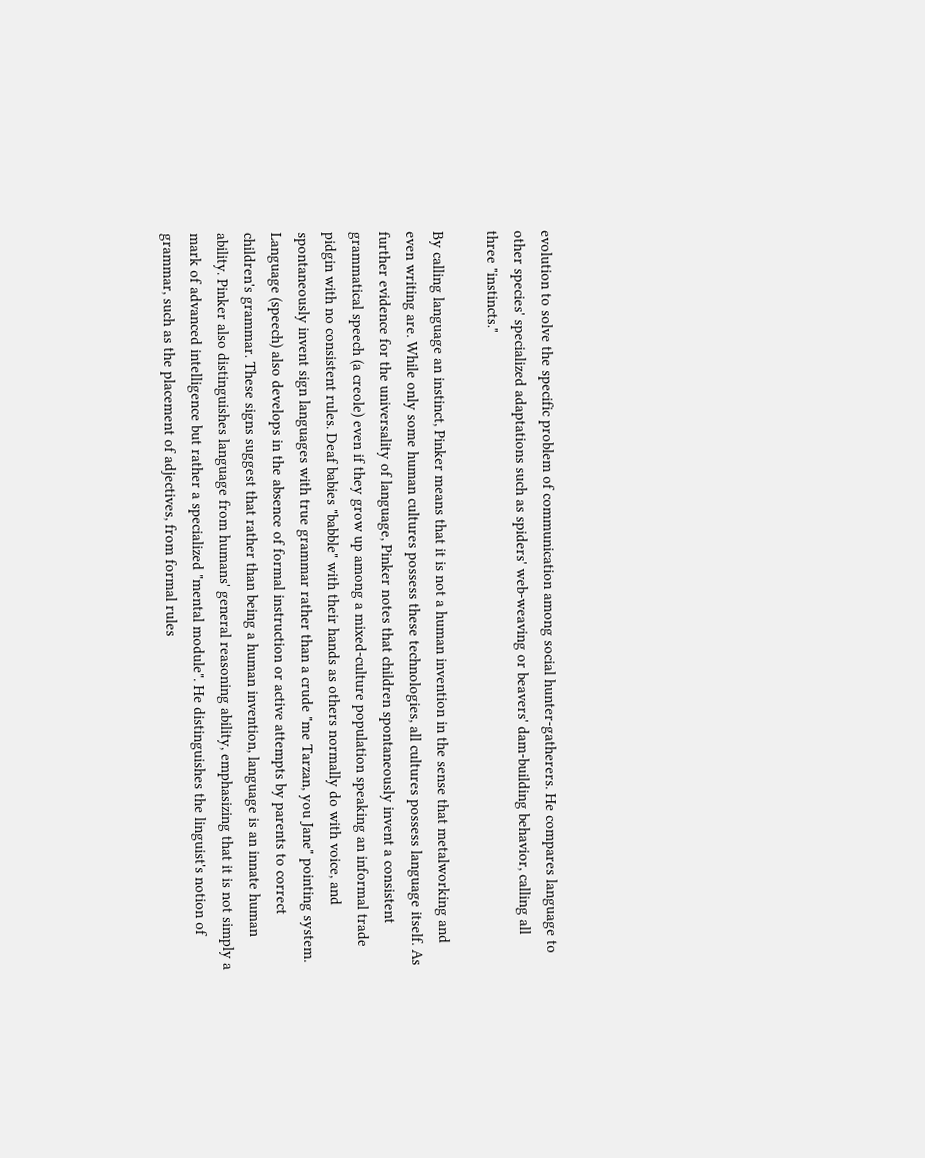evolution to solve the specific problem of communication among social hunter-gatherers. He compares language to other species' specialized adaptations such as spiders' web-weaving or beavers' dam-building behavior, calling all three "instincts."

By calling language an instinct, Pinker means that it is not a human invention in the sense that metalworking and even writing are. While only some human cultures possess these technologies, all cultures possess language itself. As further evidence for the universality of language, Pinker notes that children spontaneously invent a consistent grammatical speech (a creole) even if they grow up among a mixed-culture population speaking an informal trade pidgin with no consistent rules. Deaf babies "babble" with their hands as others normally do with voice, and spontaneously invent sign languages with true grammar rather than a crude "me Tarzan, you Jane" pointing system. Language (speech) also develops in the absence of formal instruction or active attempts by parents to correct children's grammar. These signs suggest that rather than being a human invention, language is an innate human ability. Pinker also distinguishes language from humans' general reasoning ability, emphasizing that it is not simply a mark of advanced intelligence but rather a specialized "mental module". He distinguishes the linguist's notion of grammar, such as the placement of adjectives, from formal rules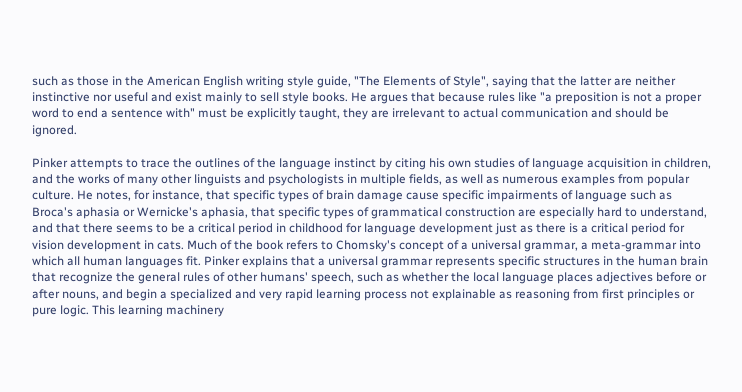such as those in the American English writing style guide, "The Elements of Style", saying that the latter are neither instinctive nor useful and exist mainly to sell style books. He argues that because rules like "a preposition is not a proper word to end a sentence with" must be explicitly taught, they are irrelevant to actual communication and should be ignored.

Pinker attempts to trace the outlines of the language instinct by citing his own studies of language acquisition in children, and the works of many other linguists and psychologists in multiple fields, as well as numerous examples from popular culture. He notes, for instance, that specific types of brain damage cause specific impairments of language such as Broca's aphasia or Wernicke's aphasia, that specific types of grammatical construction are especially hard to understand, and that there seems to be a critical period in childhood for language development just as there is a critical period for vision development in cats. Much of the book refers to Chomsky's concept of a universal grammar, a meta-grammar into which all human languages fit. Pinker explains that a universal grammar represents specific structures in the human brain that recognize the general rules of other humans' speech, such as whether the local language places adjectives before or after nouns, and begin a specialized and very rapid learning process not explainable as reasoning from first principles or pure logic. This learning machinery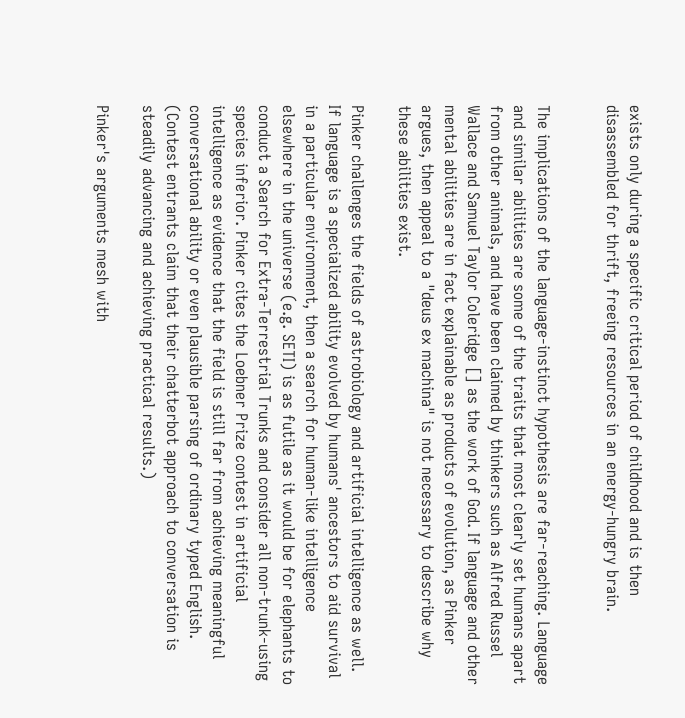exists only during a specific critical period of childhood and is then disassembled for thrift, freeing resources in an energy-hungry brain.


The implications of the language-instinct hypothesis are far-reaching. Language and similar abilities are some of the traits that most clearly set humans apart from other animals, and have been claimed by thinkers such as Alfred Russel Wallace and Samuel Taylor Coleridge [] as the work of God. If language and other mental abilities are in fact explainable as products of evolution, as Pinker argues, then appeal to a "deus ex machina" is not necessary to describe why these abilities exist.

Pinker challenges the fields of astrobiology and artificial intelligence as well. If language is a specialized ability evolved by humans' ancestors to aid survival in a particular environment, then a search for human-like intelligence elsewhere in the universe (e.g. SETI) is as futile as it would be for elephants to conduct a Search for Extra-Terrestrial Trunks and consider all non-trunk-using species inferior. Pinker cites the Loebner Prize contest in artificial intelligence as evidence that the field is still far from achieving meaningful conversational ability or even plausible parsing of ordinary typed English. (Contest entrants claim that their chatterbot approach to conversation is steadily advancing and achieving practical results.)

Pinker's arguments mesh with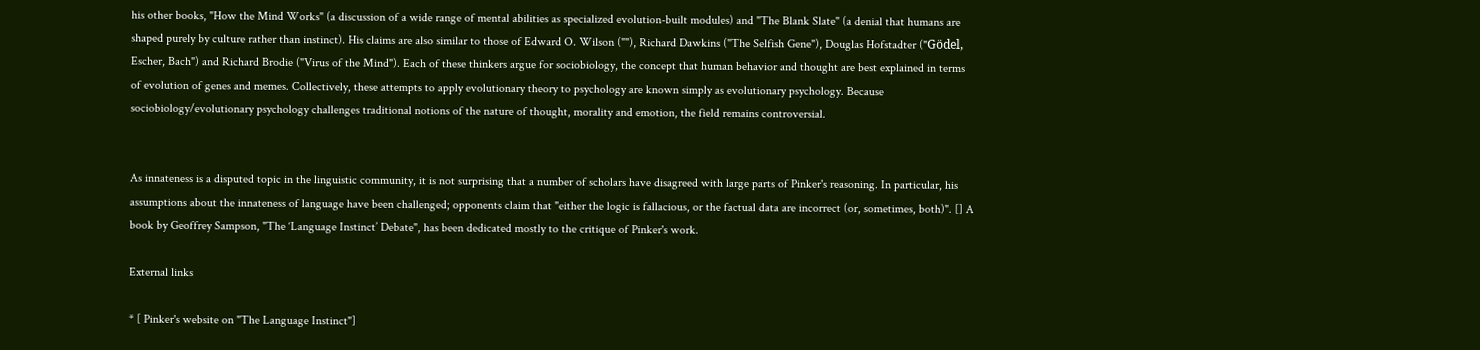his other books, "How the Mind Works" (a discussion of a wide range of mental abilities as specialized evolution-built modules) and "The Blank Slate" (a denial that humans are shaped purely by culture rather than instinct). His claims are also similar to those of Edward O. Wilson (""), Richard Dawkins ("The Selfish Gene"), Douglas Hofstadter ("Gödel, Escher, Bach") and Richard Brodie ("Virus of the Mind"). Each of these thinkers argue for sociobiology, the concept that human behavior and thought are best explained in terms of evolution of genes and memes. Collectively, these attempts to apply evolutionary theory to psychology are known simply as evolutionary psychology. Because sociobiology/evolutionary psychology challenges traditional notions of the nature of thought, morality and emotion, the field remains controversial.


As innateness is a disputed topic in the linguistic community, it is not surprising that a number of scholars have disagreed with large parts of Pinker's reasoning. In particular, his assumptions about the innateness of language have been challenged; opponents claim that "either the logic is fallacious, or the factual data are incorrect (or, sometimes, both)". [] A book by Geoffrey Sampson, "The ‘Language Instinct’ Debate", has been dedicated mostly to the critique of Pinker's work.

External links

* [ Pinker's website on "The Language Instinct"]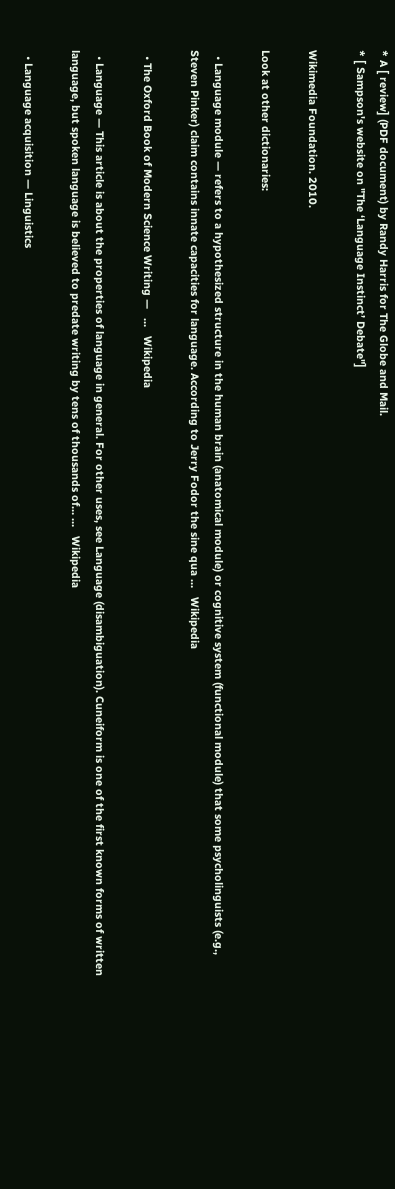* A [ review] (PDF document) by Randy Harris for The Globe and Mail.
* [ Sampson's website on "The ‘Language Instinct’ Debate"]

Wikimedia Foundation. 2010.

Look at other dictionaries:

  • Language module — refers to a hypothesized structure in the human brain (anatomical module) or cognitive system (functional module) that some psycholinguists (e.g., Steven Pinker) claim contains innate capacities for language. According to Jerry Fodor the sine qua …   Wikipedia

  • The Oxford Book of Modern Science Writing —   …   Wikipedia

  • Language — This article is about the properties of language in general. For other uses, see Language (disambiguation). Cuneiform is one of the first known forms of written language, but spoken language is believed to predate writing by tens of thousands of… …   Wikipedia

  • Language acquisition — Linguistics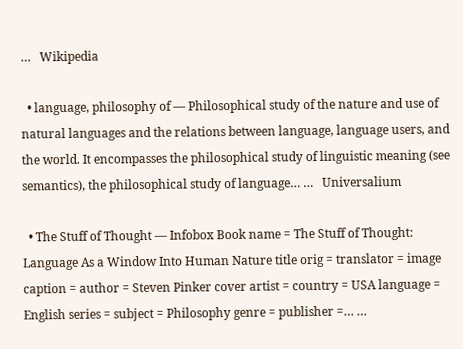…   Wikipedia

  • language, philosophy of — Philosophical study of the nature and use of natural languages and the relations between language, language users, and the world. It encompasses the philosophical study of linguistic meaning (see semantics), the philosophical study of language… …   Universalium

  • The Stuff of Thought — Infobox Book name = The Stuff of Thought: Language As a Window Into Human Nature title orig = translator = image caption = author = Steven Pinker cover artist = country = USA language = English series = subject = Philosophy genre = publisher =… …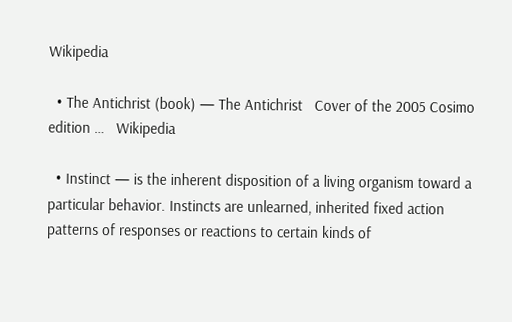Wikipedia

  • The Antichrist (book) — The Antichrist   Cover of the 2005 Cosimo edition …   Wikipedia

  • Instinct — is the inherent disposition of a living organism toward a particular behavior. Instincts are unlearned, inherited fixed action patterns of responses or reactions to certain kinds of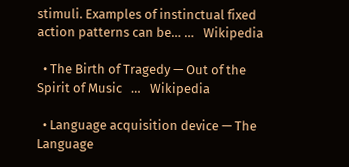stimuli. Examples of instinctual fixed action patterns can be… …   Wikipedia

  • The Birth of Tragedy — Out of the Spirit of Music   …   Wikipedia

  • Language acquisition device — The Language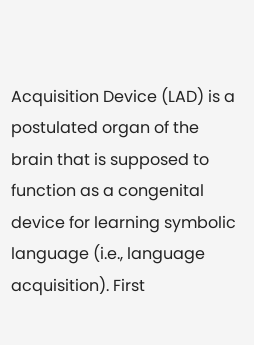Acquisition Device (LAD) is a postulated organ of the brain that is supposed to function as a congenital device for learning symbolic language (i.e., language acquisition). First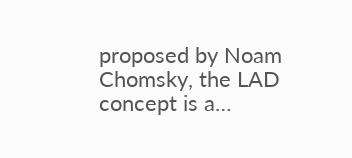proposed by Noam Chomsky, the LAD concept is a…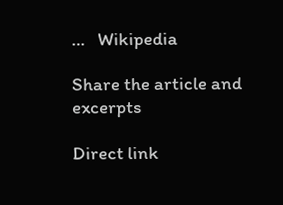…   Wikipedia

Share the article and excerpts

Direct link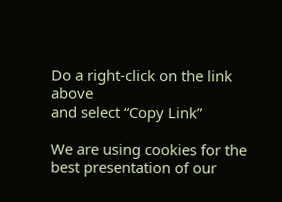Do a right-click on the link above
and select “Copy Link”

We are using cookies for the best presentation of our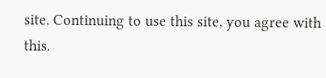site. Continuing to use this site, you agree with this.